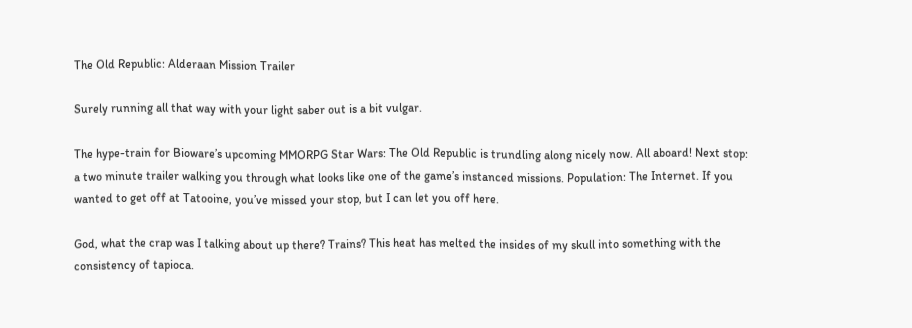The Old Republic: Alderaan Mission Trailer

Surely running all that way with your light saber out is a bit vulgar.

The hype-train for Bioware’s upcoming MMORPG Star Wars: The Old Republic is trundling along nicely now. All aboard! Next stop: a two minute trailer walking you through what looks like one of the game’s instanced missions. Population: The Internet. If you wanted to get off at Tatooine, you’ve missed your stop, but I can let you off here.

God, what the crap was I talking about up there? Trains? This heat has melted the insides of my skull into something with the consistency of tapioca.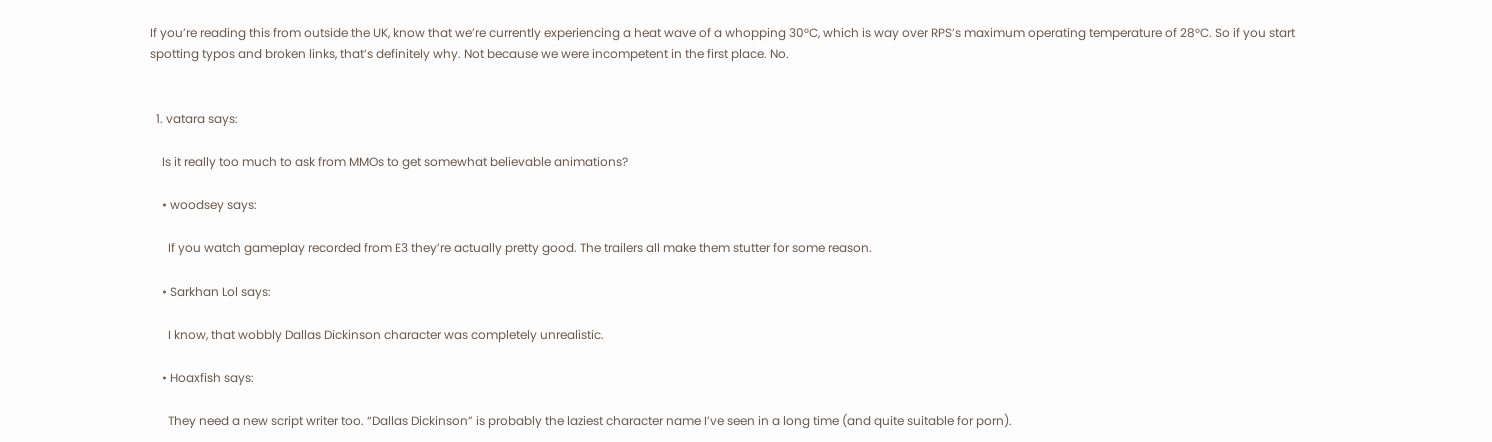If you’re reading this from outside the UK, know that we’re currently experiencing a heat wave of a whopping 30°C, which is way over RPS’s maximum operating temperature of 28°C. So if you start spotting typos and broken links, that’s definitely why. Not because we were incompetent in the first place. No.


  1. vatara says:

    Is it really too much to ask from MMOs to get somewhat believable animations?

    • woodsey says:

      If you watch gameplay recorded from E3 they’re actually pretty good. The trailers all make them stutter for some reason.

    • Sarkhan Lol says:

      I know, that wobbly Dallas Dickinson character was completely unrealistic.

    • Hoaxfish says:

      They need a new script writer too. “Dallas Dickinson” is probably the laziest character name I’ve seen in a long time (and quite suitable for porn).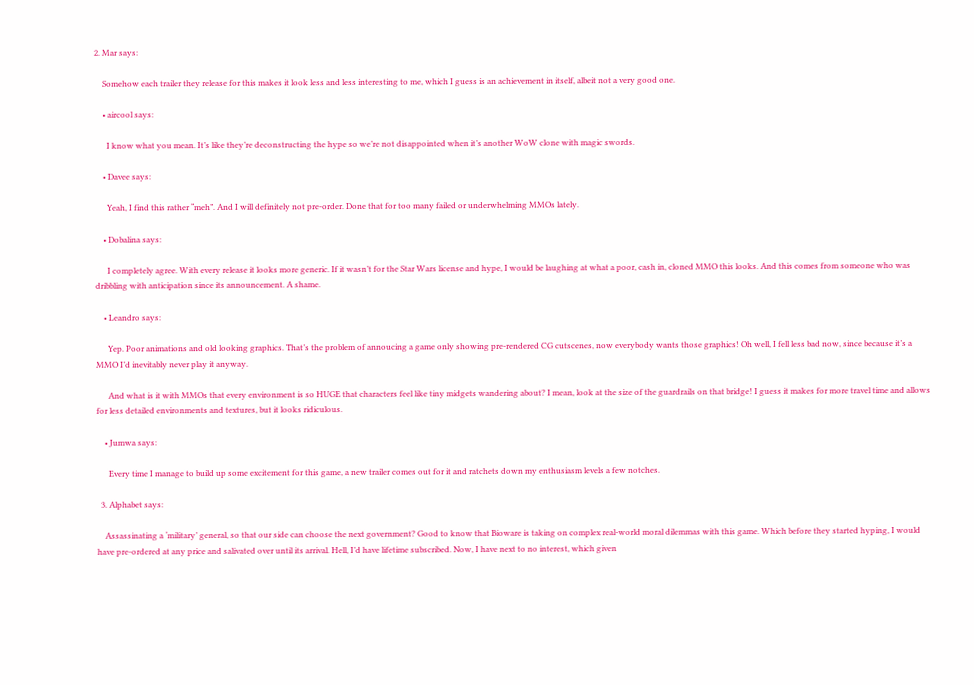2. Mar says:

    Somehow each trailer they release for this makes it look less and less interesting to me, which I guess is an achievement in itself, albeit not a very good one.

    • aircool says:

      I know what you mean. It’s like they’re deconstructing the hype so we’re not disappointed when it’s another WoW clone with magic swords.

    • Davee says:

      Yeah, I find this rather “meh”. And I will definitely not pre-order. Done that for too many failed or underwhelming MMOs lately.

    • Dobalina says:

      I completely agree. With every release it looks more generic. If it wasn’t for the Star Wars license and hype, I would be laughing at what a poor, cash in, cloned MMO this looks. And this comes from someone who was dribbling with anticipation since its announcement. A shame.

    • Leandro says:

      Yep. Poor animations and old looking graphics. That’s the problem of annoucing a game only showing pre-rendered CG cutscenes, now everybody wants those graphics! Oh well, I fell less bad now, since because it’s a MMO I’d inevitably never play it anyway.

      And what is it with MMOs that every environment is so HUGE that characters feel like tiny midgets wandering about? I mean, look at the size of the guardrails on that bridge! I guess it makes for more travel time and allows for less detailed environments and textures, but it looks ridiculous.

    • Jumwa says:

      Every time I manage to build up some excitement for this game, a new trailer comes out for it and ratchets down my enthusiasm levels a few notches.

  3. Alphabet says:

    Assassinating a ‘military’ general, so that our side can choose the next government? Good to know that Bioware is taking on complex real-world moral dilemmas with this game. Which before they started hyping, I would have pre-ordered at any price and salivated over until its arrival. Hell, I’d have lifetime subscribed. Now, I have next to no interest, which given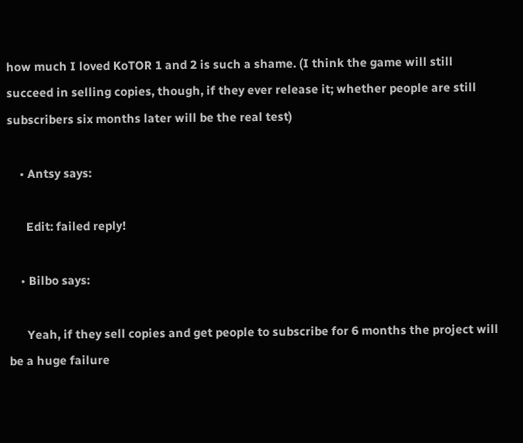how much I loved KoTOR 1 and 2 is such a shame. (I think the game will still succeed in selling copies, though, if they ever release it; whether people are still subscribers six months later will be the real test)

    • Antsy says:

      Edit: failed reply!

    • Bilbo says:

      Yeah, if they sell copies and get people to subscribe for 6 months the project will be a huge failure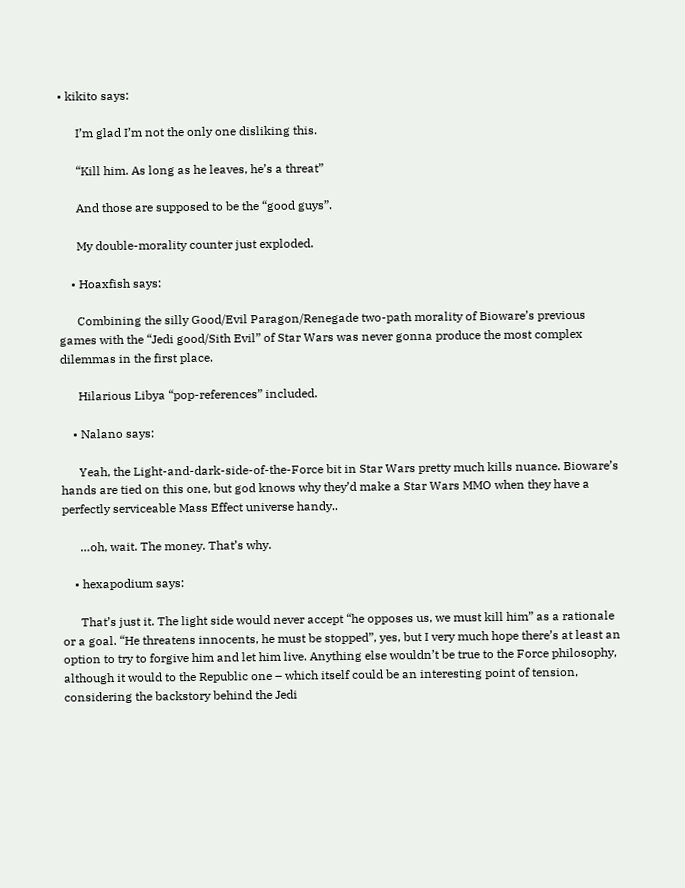• kikito says:

      I’m glad I’m not the only one disliking this.

      “Kill him. As long as he leaves, he’s a threat”

      And those are supposed to be the “good guys”.

      My double-morality counter just exploded.

    • Hoaxfish says:

      Combining the silly Good/Evil Paragon/Renegade two-path morality of Bioware’s previous games with the “Jedi good/Sith Evil” of Star Wars was never gonna produce the most complex dilemmas in the first place.

      Hilarious Libya “pop-references” included.

    • Nalano says:

      Yeah, the Light-and-dark-side-of-the-Force bit in Star Wars pretty much kills nuance. Bioware’s hands are tied on this one, but god knows why they’d make a Star Wars MMO when they have a perfectly serviceable Mass Effect universe handy..

      …oh, wait. The money. That’s why.

    • hexapodium says:

      That’s just it. The light side would never accept “he opposes us, we must kill him” as a rationale or a goal. “He threatens innocents, he must be stopped”, yes, but I very much hope there’s at least an option to try to forgive him and let him live. Anything else wouldn’t be true to the Force philosophy, although it would to the Republic one – which itself could be an interesting point of tension, considering the backstory behind the Jedi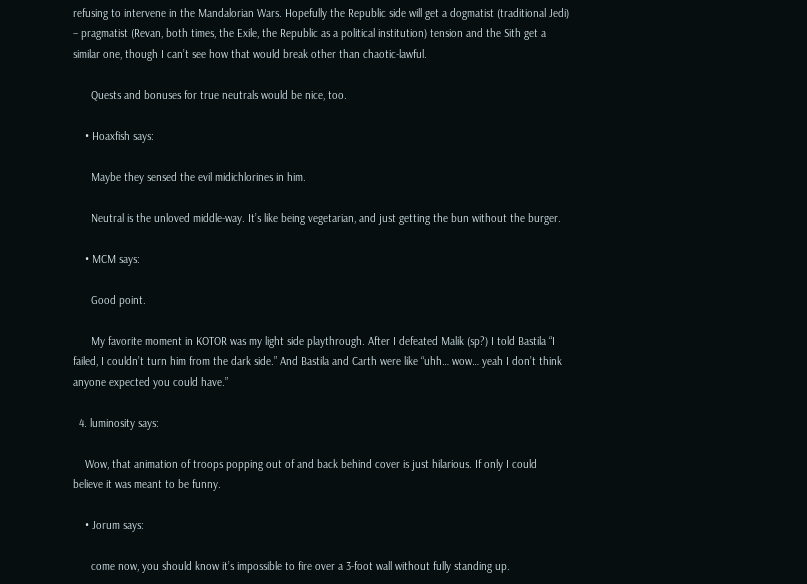refusing to intervene in the Mandalorian Wars. Hopefully the Republic side will get a dogmatist (traditional Jedi) – pragmatist (Revan, both times, the Exile, the Republic as a political institution) tension and the Sith get a similar one, though I can’t see how that would break other than chaotic-lawful.

      Quests and bonuses for true neutrals would be nice, too.

    • Hoaxfish says:

      Maybe they sensed the evil midichlorines in him.

      Neutral is the unloved middle-way. It’s like being vegetarian, and just getting the bun without the burger.

    • MCM says:

      Good point.

      My favorite moment in KOTOR was my light side playthrough. After I defeated Malik (sp?) I told Bastila “I failed, I couldn’t turn him from the dark side.” And Bastila and Carth were like “uhh… wow… yeah I don’t think anyone expected you could have.”

  4. luminosity says:

    Wow, that animation of troops popping out of and back behind cover is just hilarious. If only I could believe it was meant to be funny.

    • Jorum says:

      come now, you should know it’s impossible to fire over a 3-foot wall without fully standing up.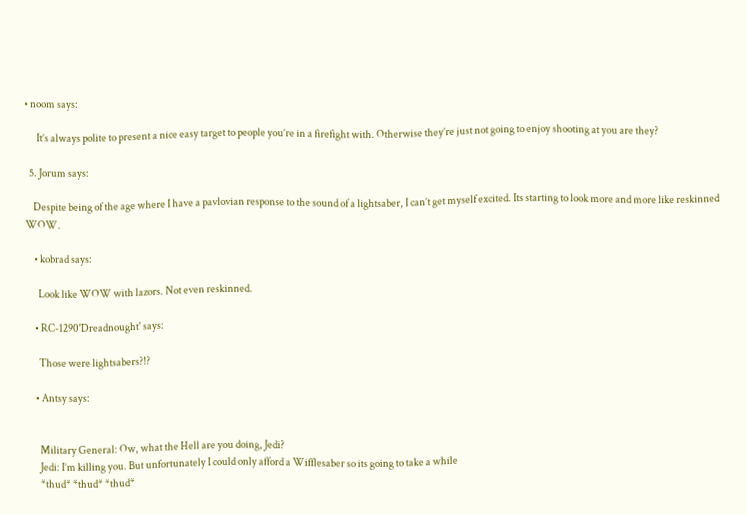• noom says:

      It’s always polite to present a nice easy target to people you’re in a firefight with. Otherwise they’re just not going to enjoy shooting at you are they?

  5. Jorum says:

    Despite being of the age where I have a pavlovian response to the sound of a lightsaber, I can’t get myself excited. Its starting to look more and more like reskinned WOW.

    • kobrad says:

      Look like WOW with lazors. Not even reskinned.

    • RC-1290'Dreadnought' says:

      Those were lightsabers?!?

    • Antsy says:


      Military General: Ow, what the Hell are you doing, Jedi?
      Jedi: I’m killing you. But unfortunately I could only afford a Wifflesaber so its going to take a while
      *thud* *thud* *thud*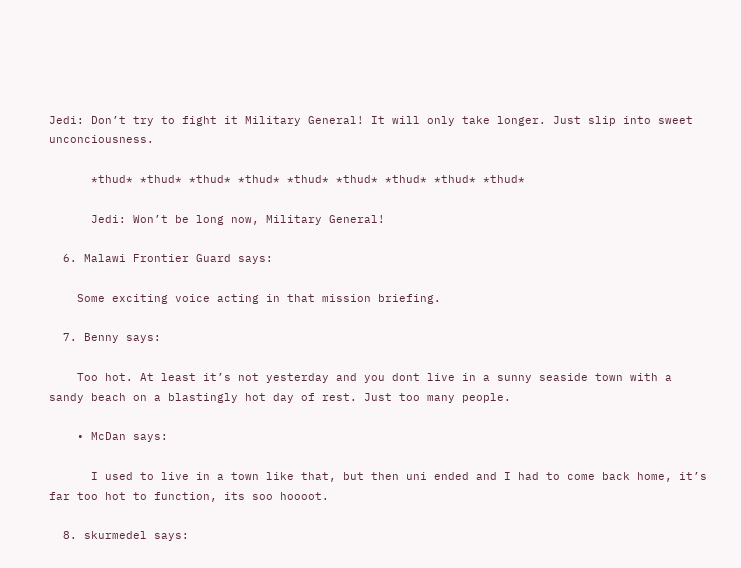Jedi: Don’t try to fight it Military General! It will only take longer. Just slip into sweet unconciousness.

      *thud* *thud* *thud* *thud* *thud* *thud* *thud* *thud* *thud*

      Jedi: Won’t be long now, Military General!

  6. Malawi Frontier Guard says:

    Some exciting voice acting in that mission briefing.

  7. Benny says:

    Too hot. At least it’s not yesterday and you dont live in a sunny seaside town with a sandy beach on a blastingly hot day of rest. Just too many people.

    • McDan says:

      I used to live in a town like that, but then uni ended and I had to come back home, it’s far too hot to function, its soo hoooot.

  8. skurmedel says: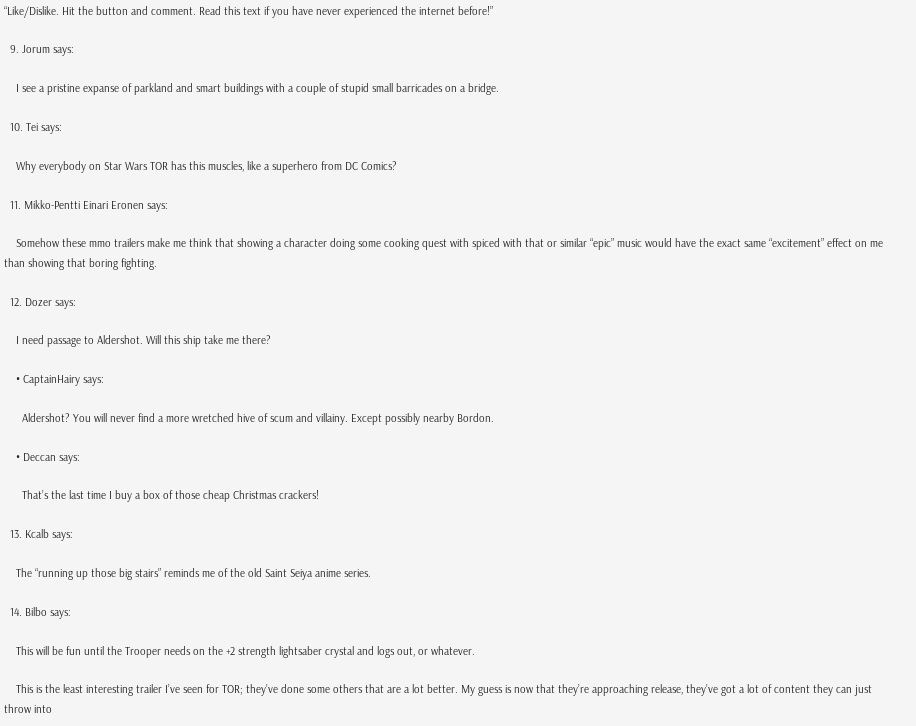“Like/Dislike. Hit the button and comment. Read this text if you have never experienced the internet before!”

  9. Jorum says:

    I see a pristine expanse of parkland and smart buildings with a couple of stupid small barricades on a bridge.

  10. Tei says:

    Why everybody on Star Wars TOR has this muscles, like a superhero from DC Comics?

  11. Mikko-Pentti Einari Eronen says:

    Somehow these mmo trailers make me think that showing a character doing some cooking quest with spiced with that or similar “epic” music would have the exact same “excitement” effect on me than showing that boring fighting.

  12. Dozer says:

    I need passage to Aldershot. Will this ship take me there?

    • CaptainHairy says:

      Aldershot? You will never find a more wretched hive of scum and villainy. Except possibly nearby Bordon.

    • Deccan says:

      That’s the last time I buy a box of those cheap Christmas crackers!

  13. Kcalb says:

    The “running up those big stairs” reminds me of the old Saint Seiya anime series.

  14. Bilbo says:

    This will be fun until the Trooper needs on the +2 strength lightsaber crystal and logs out, or whatever.

    This is the least interesting trailer I’ve seen for TOR; they’ve done some others that are a lot better. My guess is now that they’re approaching release, they’ve got a lot of content they can just throw into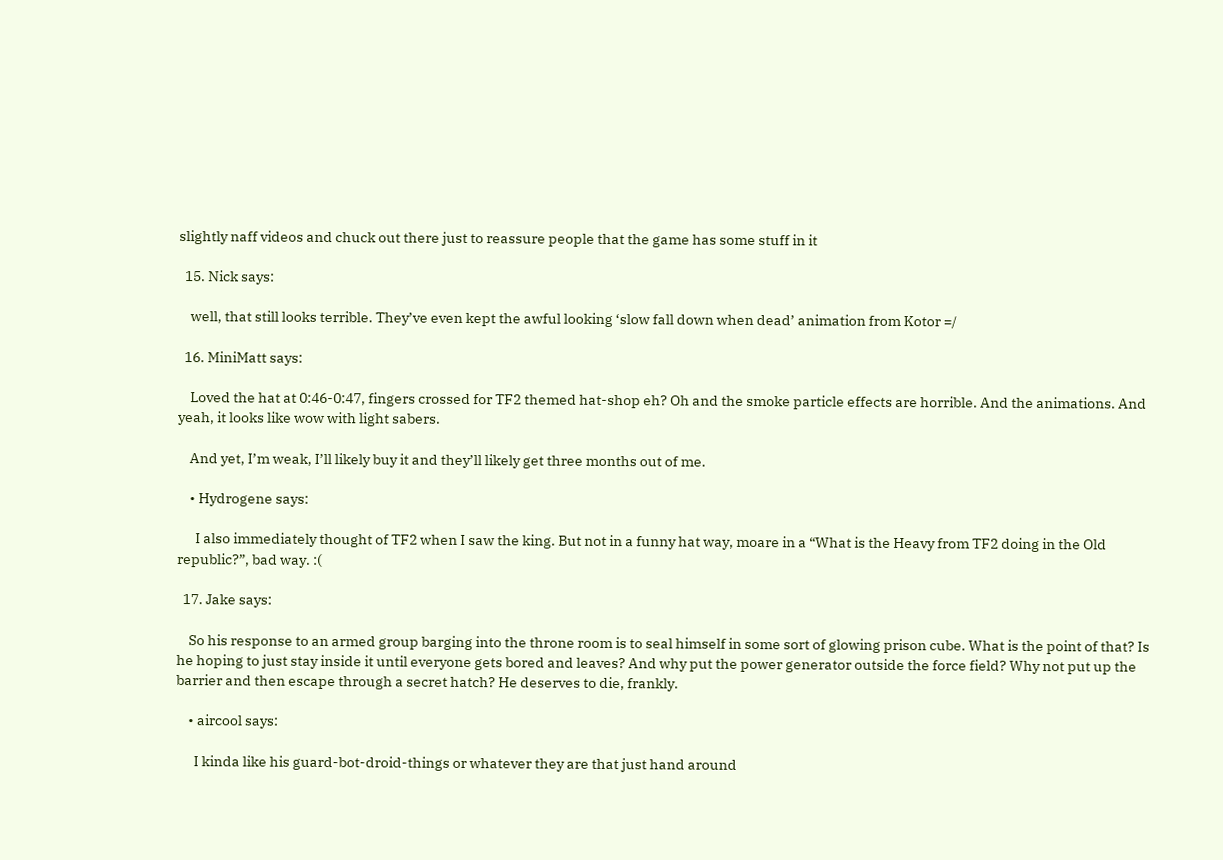slightly naff videos and chuck out there just to reassure people that the game has some stuff in it

  15. Nick says:

    well, that still looks terrible. They’ve even kept the awful looking ‘slow fall down when dead’ animation from Kotor =/

  16. MiniMatt says:

    Loved the hat at 0:46-0:47, fingers crossed for TF2 themed hat-shop eh? Oh and the smoke particle effects are horrible. And the animations. And yeah, it looks like wow with light sabers.

    And yet, I’m weak, I’ll likely buy it and they’ll likely get three months out of me.

    • Hydrogene says:

      I also immediately thought of TF2 when I saw the king. But not in a funny hat way, moare in a “What is the Heavy from TF2 doing in the Old republic?”, bad way. :(

  17. Jake says:

    So his response to an armed group barging into the throne room is to seal himself in some sort of glowing prison cube. What is the point of that? Is he hoping to just stay inside it until everyone gets bored and leaves? And why put the power generator outside the force field? Why not put up the barrier and then escape through a secret hatch? He deserves to die, frankly.

    • aircool says:

      I kinda like his guard-bot-droid-things or whatever they are that just hand around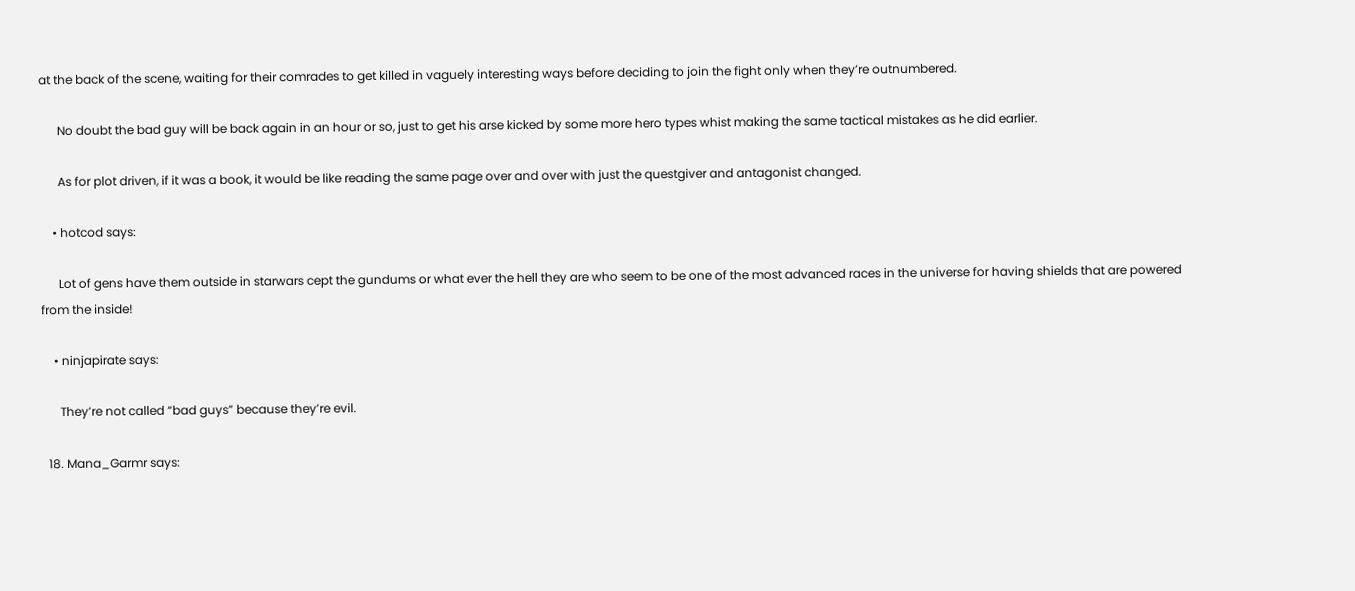at the back of the scene, waiting for their comrades to get killed in vaguely interesting ways before deciding to join the fight only when they’re outnumbered.

      No doubt the bad guy will be back again in an hour or so, just to get his arse kicked by some more hero types whist making the same tactical mistakes as he did earlier.

      As for plot driven, if it was a book, it would be like reading the same page over and over with just the questgiver and antagonist changed.

    • hotcod says:

      Lot of gens have them outside in starwars cept the gundums or what ever the hell they are who seem to be one of the most advanced races in the universe for having shields that are powered from the inside!

    • ninjapirate says:

      They’re not called “bad guys” because they’re evil.

  18. Mana_Garmr says: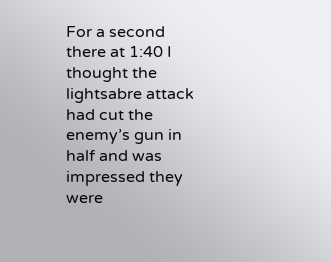For a second there at 1:40 I thought the lightsabre attack had cut the enemy’s gun in half and was impressed they were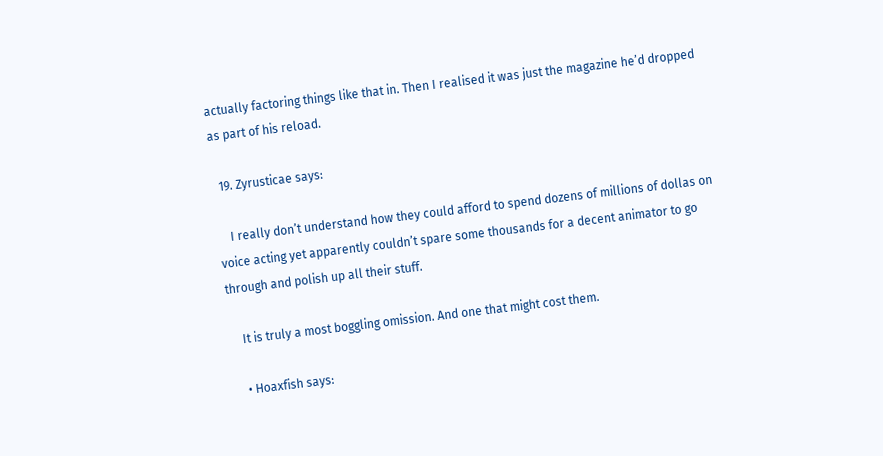actually factoring things like that in. Then I realised it was just the magazine he’d dropped as part of his reload.

  19. Zyrusticae says:

    I really don’t understand how they could afford to spend dozens of millions of dollas on voice acting yet apparently couldn’t spare some thousands for a decent animator to go through and polish up all their stuff.

    It is truly a most boggling omission. And one that might cost them.

    • Hoaxfish says: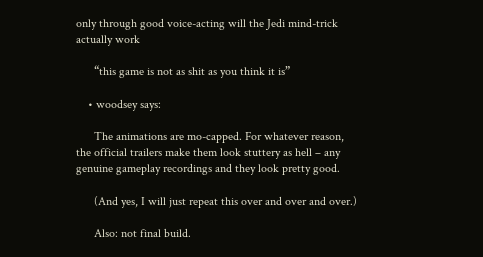only through good voice-acting will the Jedi mind-trick actually work

      “this game is not as shit as you think it is”

    • woodsey says:

      The animations are mo-capped. For whatever reason, the official trailers make them look stuttery as hell – any genuine gameplay recordings and they look pretty good.

      (And yes, I will just repeat this over and over and over.)

      Also: not final build.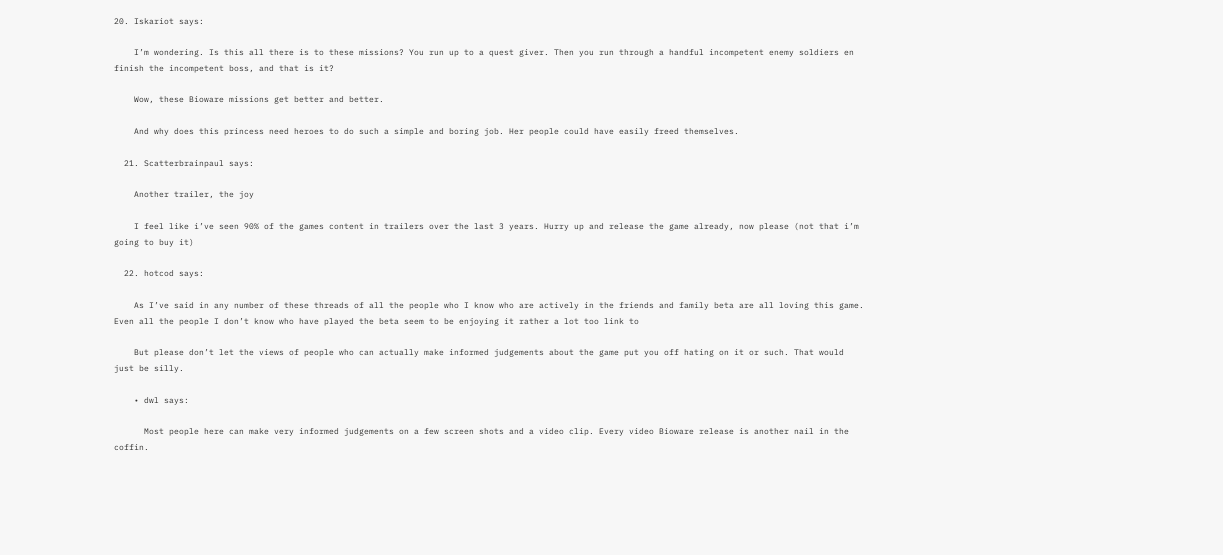20. Iskariot says:

    I’m wondering. Is this all there is to these missions? You run up to a quest giver. Then you run through a handful incompetent enemy soldiers en finish the incompetent boss, and that is it?

    Wow, these Bioware missions get better and better.

    And why does this princess need heroes to do such a simple and boring job. Her people could have easily freed themselves.

  21. Scatterbrainpaul says:

    Another trailer, the joy

    I feel like i’ve seen 90% of the games content in trailers over the last 3 years. Hurry up and release the game already, now please (not that i’m going to buy it)

  22. hotcod says:

    As I’ve said in any number of these threads of all the people who I know who are actively in the friends and family beta are all loving this game. Even all the people I don’t know who have played the beta seem to be enjoying it rather a lot too link to

    But please don’t let the views of people who can actually make informed judgements about the game put you off hating on it or such. That would just be silly.

    • dwl says:

      Most people here can make very informed judgements on a few screen shots and a video clip. Every video Bioware release is another nail in the coffin.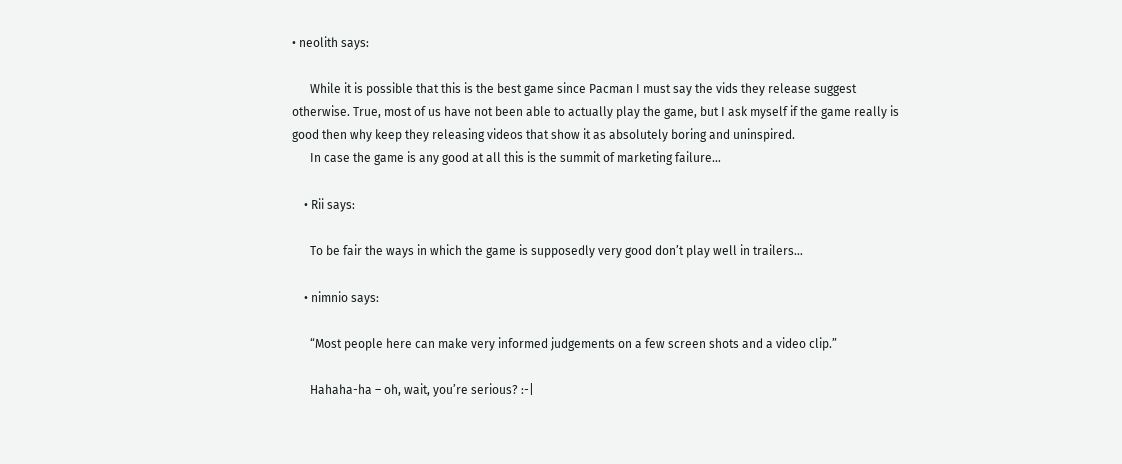• neolith says:

      While it is possible that this is the best game since Pacman I must say the vids they release suggest otherwise. True, most of us have not been able to actually play the game, but I ask myself if the game really is good then why keep they releasing videos that show it as absolutely boring and uninspired.
      In case the game is any good at all this is the summit of marketing failure…

    • Rii says:

      To be fair the ways in which the game is supposedly very good don’t play well in trailers…

    • nimnio says:

      “Most people here can make very informed judgements on a few screen shots and a video clip.”

      Hahaha-ha – oh, wait, you’re serious? :-|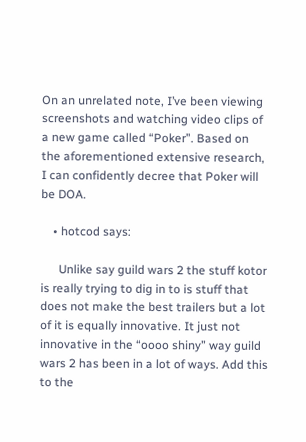On an unrelated note, I’ve been viewing screenshots and watching video clips of a new game called “Poker”. Based on the aforementioned extensive research, I can confidently decree that Poker will be DOA.

    • hotcod says:

      Unlike say guild wars 2 the stuff kotor is really trying to dig in to is stuff that does not make the best trailers but a lot of it is equally innovative. It just not innovative in the “oooo shiny” way guild wars 2 has been in a lot of ways. Add this to the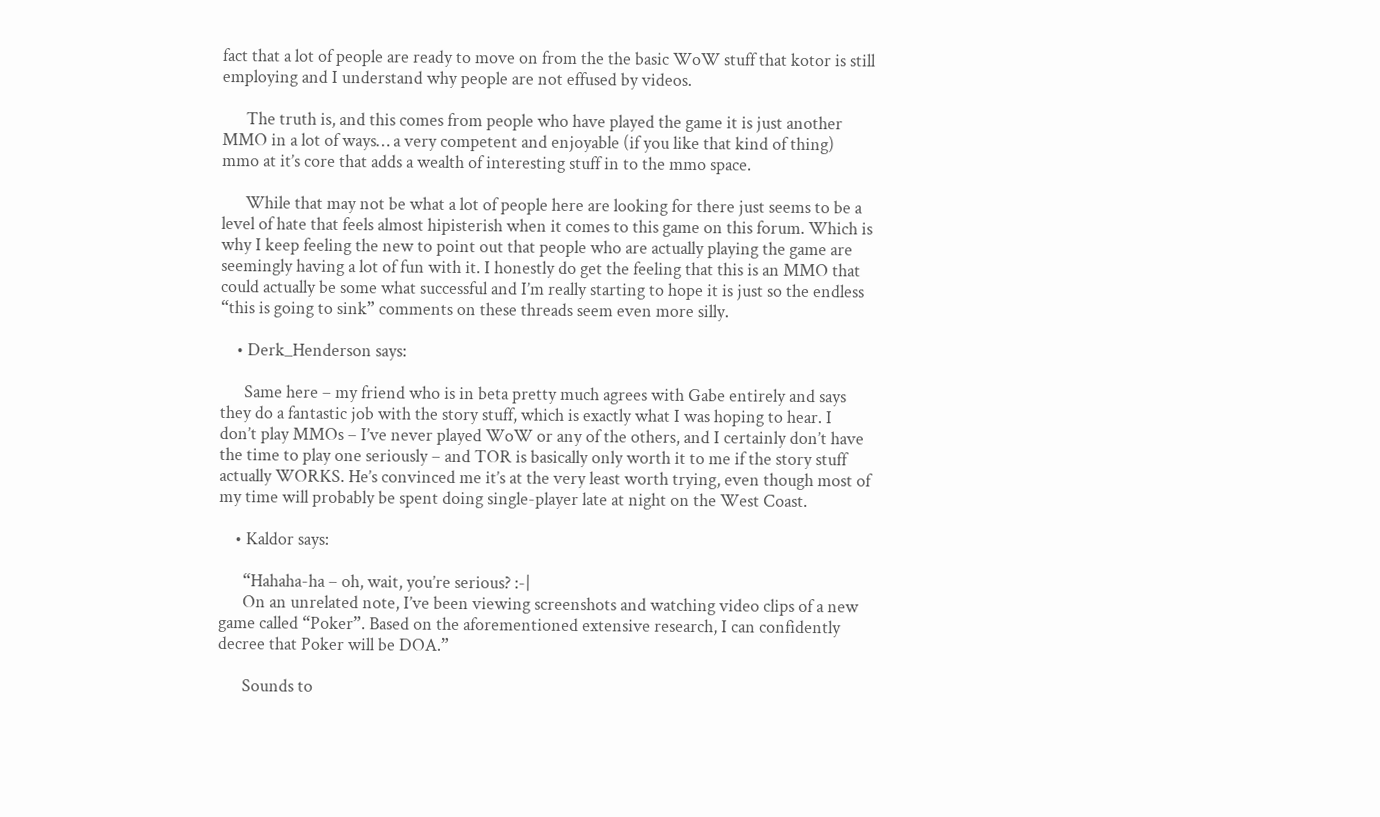fact that a lot of people are ready to move on from the the basic WoW stuff that kotor is still employing and I understand why people are not effused by videos.

      The truth is, and this comes from people who have played the game it is just another MMO in a lot of ways… a very competent and enjoyable (if you like that kind of thing) mmo at it’s core that adds a wealth of interesting stuff in to the mmo space.

      While that may not be what a lot of people here are looking for there just seems to be a level of hate that feels almost hipisterish when it comes to this game on this forum. Which is why I keep feeling the new to point out that people who are actually playing the game are seemingly having a lot of fun with it. I honestly do get the feeling that this is an MMO that could actually be some what successful and I’m really starting to hope it is just so the endless “this is going to sink” comments on these threads seem even more silly.

    • Derk_Henderson says:

      Same here – my friend who is in beta pretty much agrees with Gabe entirely and says they do a fantastic job with the story stuff, which is exactly what I was hoping to hear. I don’t play MMOs – I’ve never played WoW or any of the others, and I certainly don’t have the time to play one seriously – and TOR is basically only worth it to me if the story stuff actually WORKS. He’s convinced me it’s at the very least worth trying, even though most of my time will probably be spent doing single-player late at night on the West Coast.

    • Kaldor says:

      “Hahaha-ha – oh, wait, you’re serious? :-|
      On an unrelated note, I’ve been viewing screenshots and watching video clips of a new game called “Poker”. Based on the aforementioned extensive research, I can confidently decree that Poker will be DOA.”

      Sounds to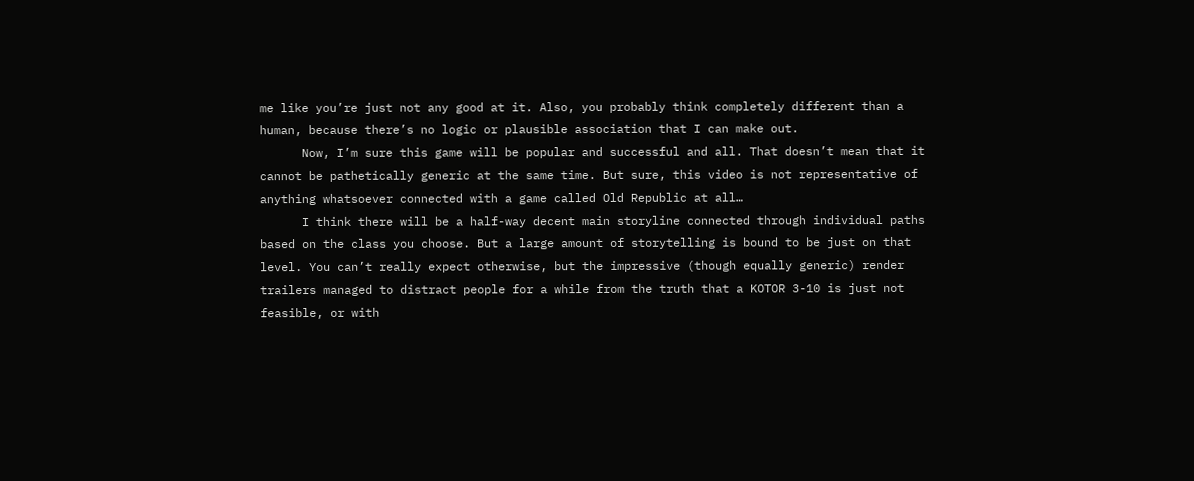me like you’re just not any good at it. Also, you probably think completely different than a human, because there’s no logic or plausible association that I can make out.
      Now, I’m sure this game will be popular and successful and all. That doesn’t mean that it cannot be pathetically generic at the same time. But sure, this video is not representative of anything whatsoever connected with a game called Old Republic at all…
      I think there will be a half-way decent main storyline connected through individual paths based on the class you choose. But a large amount of storytelling is bound to be just on that level. You can’t really expect otherwise, but the impressive (though equally generic) render trailers managed to distract people for a while from the truth that a KOTOR 3-10 is just not feasible, or with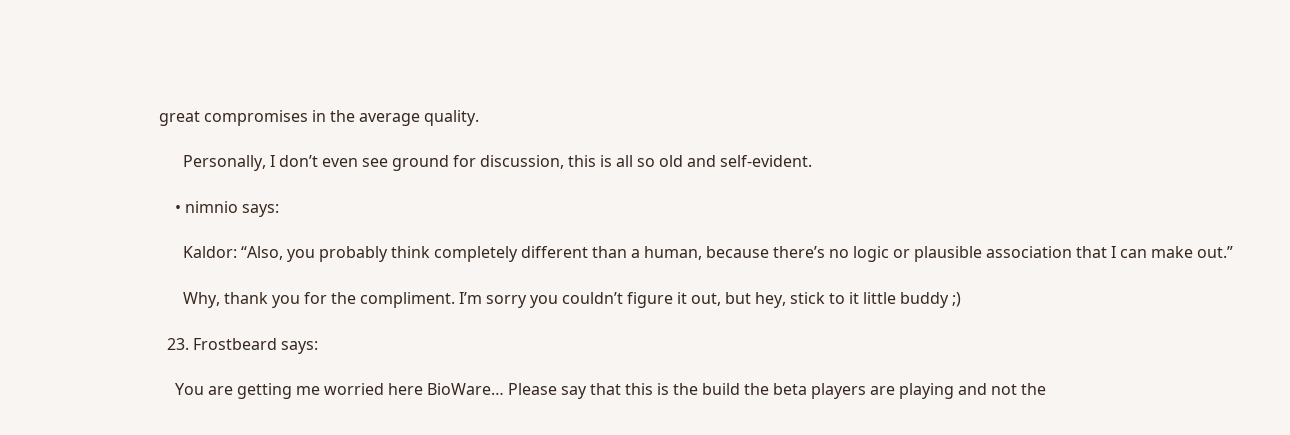great compromises in the average quality.

      Personally, I don’t even see ground for discussion, this is all so old and self-evident.

    • nimnio says:

      Kaldor: “Also, you probably think completely different than a human, because there’s no logic or plausible association that I can make out.”

      Why, thank you for the compliment. I’m sorry you couldn’t figure it out, but hey, stick to it little buddy ;)

  23. Frostbeard says:

    You are getting me worried here BioWare… Please say that this is the build the beta players are playing and not the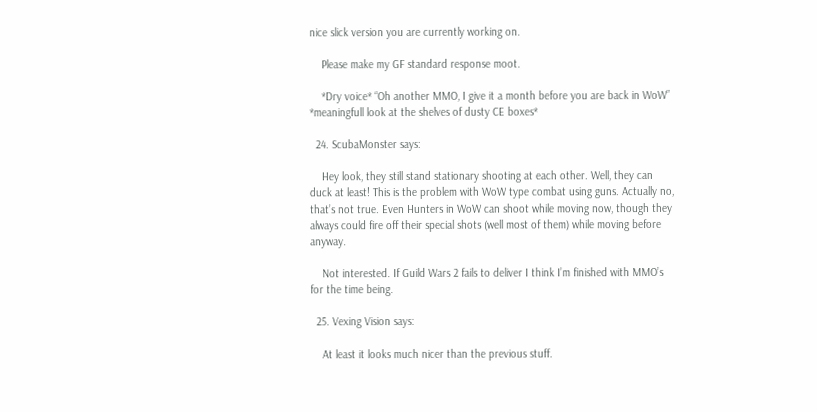nice slick version you are currently working on.

    Please make my GF standard response moot.

    *Dry voice* “Oh another MMO, I give it a month before you are back in WoW” *meaningfull look at the shelves of dusty CE boxes*

  24. ScubaMonster says:

    Hey look, they still stand stationary shooting at each other. Well, they can duck at least! This is the problem with WoW type combat using guns. Actually no, that’s not true. Even Hunters in WoW can shoot while moving now, though they always could fire off their special shots (well most of them) while moving before anyway.

    Not interested. If Guild Wars 2 fails to deliver I think I’m finished with MMO’s for the time being.

  25. Vexing Vision says:

    At least it looks much nicer than the previous stuff.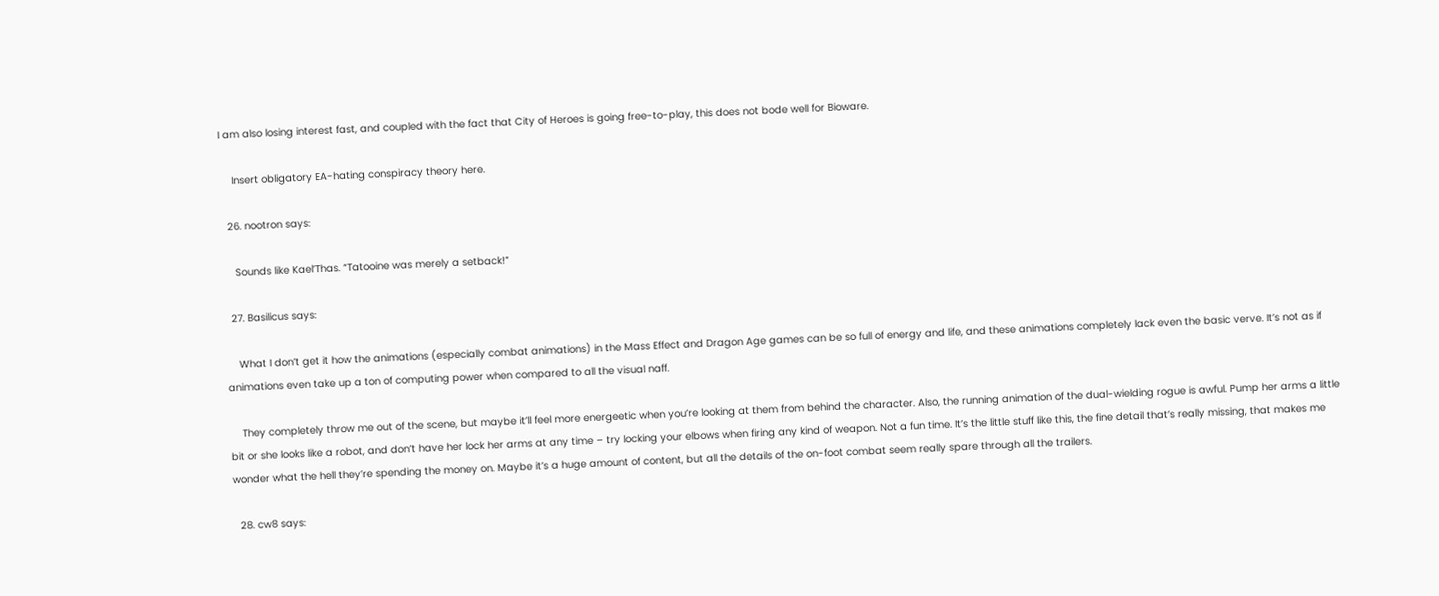I am also losing interest fast, and coupled with the fact that City of Heroes is going free-to-play, this does not bode well for Bioware.

    Insert obligatory EA-hating conspiracy theory here.

  26. nootron says:

    Sounds like Kael’Thas. “Tatooine was merely a setback!”

  27. Basilicus says:

    What I don’t get it how the animations (especially combat animations) in the Mass Effect and Dragon Age games can be so full of energy and life, and these animations completely lack even the basic verve. It’s not as if animations even take up a ton of computing power when compared to all the visual naff.

    They completely throw me out of the scene, but maybe it’ll feel more energeetic when you’re looking at them from behind the character. Also, the running animation of the dual-wielding rogue is awful. Pump her arms a little bit or she looks like a robot, and don’t have her lock her arms at any time – try locking your elbows when firing any kind of weapon. Not a fun time. It’s the little stuff like this, the fine detail that’s really missing, that makes me wonder what the hell they’re spending the money on. Maybe it’s a huge amount of content, but all the details of the on-foot combat seem really spare through all the trailers.

  28. cw8 says: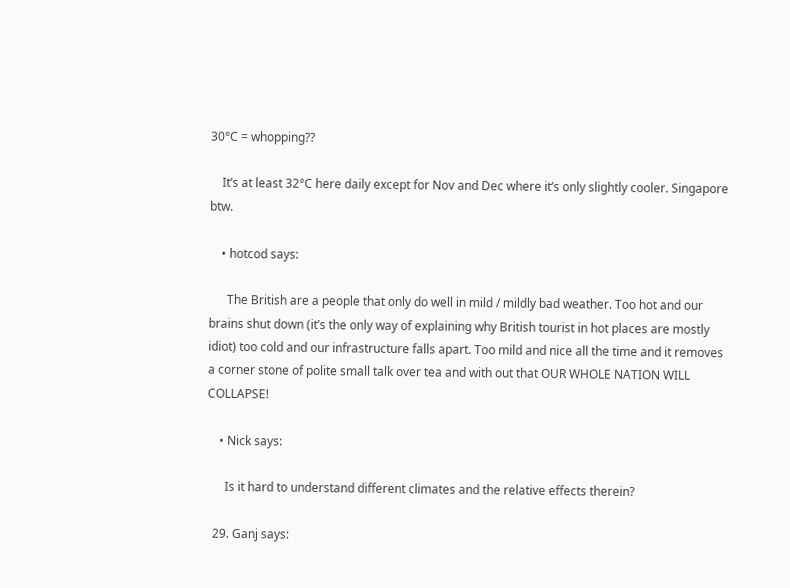30°C = whopping??

    It’s at least 32°C here daily except for Nov and Dec where it’s only slightly cooler. Singapore btw.

    • hotcod says:

      The British are a people that only do well in mild / mildly bad weather. Too hot and our brains shut down (it’s the only way of explaining why British tourist in hot places are mostly idiot) too cold and our infrastructure falls apart. Too mild and nice all the time and it removes a corner stone of polite small talk over tea and with out that OUR WHOLE NATION WILL COLLAPSE!

    • Nick says:

      Is it hard to understand different climates and the relative effects therein?

  29. Ganj says: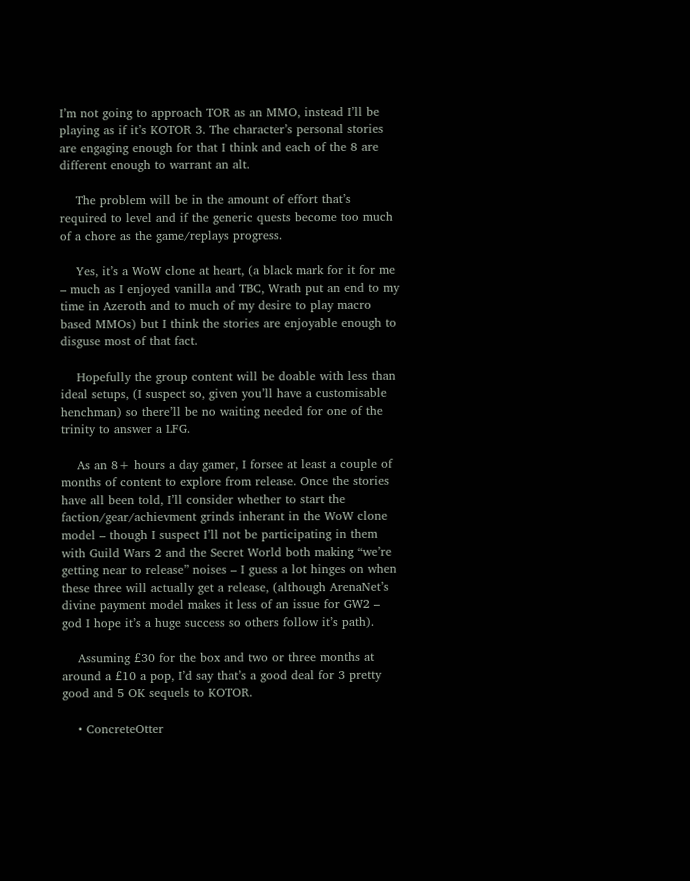I’m not going to approach TOR as an MMO, instead I’ll be playing as if it’s KOTOR 3. The character’s personal stories are engaging enough for that I think and each of the 8 are different enough to warrant an alt.

    The problem will be in the amount of effort that’s required to level and if the generic quests become too much of a chore as the game/replays progress.

    Yes, it’s a WoW clone at heart, (a black mark for it for me – much as I enjoyed vanilla and TBC, Wrath put an end to my time in Azeroth and to much of my desire to play macro based MMOs) but I think the stories are enjoyable enough to disguse most of that fact.

    Hopefully the group content will be doable with less than ideal setups, (I suspect so, given you’ll have a customisable henchman) so there’ll be no waiting needed for one of the trinity to answer a LFG.

    As an 8+ hours a day gamer, I forsee at least a couple of months of content to explore from release. Once the stories have all been told, I’ll consider whether to start the faction/gear/achievment grinds inherant in the WoW clone model – though I suspect I’ll not be participating in them with Guild Wars 2 and the Secret World both making “we’re getting near to release” noises – I guess a lot hinges on when these three will actually get a release, (although ArenaNet’s divine payment model makes it less of an issue for GW2 – god I hope it’s a huge success so others follow it’s path).

    Assuming £30 for the box and two or three months at around a £10 a pop, I’d say that’s a good deal for 3 pretty good and 5 OK sequels to KOTOR.

    • ConcreteOtter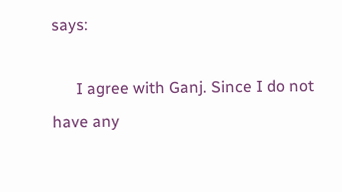says:

      I agree with Ganj. Since I do not have any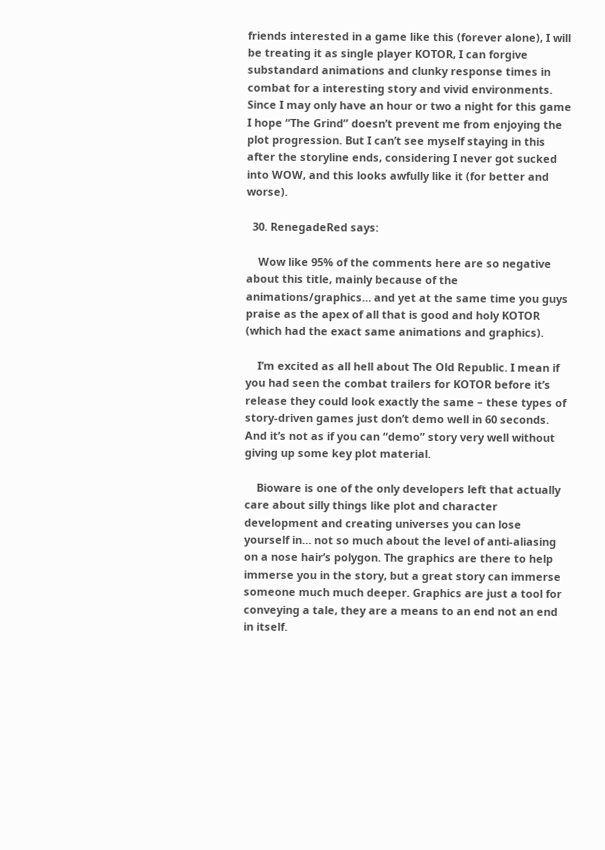friends interested in a game like this (forever alone), I will be treating it as single player KOTOR, I can forgive substandard animations and clunky response times in combat for a interesting story and vivid environments. Since I may only have an hour or two a night for this game I hope “The Grind” doesn’t prevent me from enjoying the plot progression. But I can’t see myself staying in this after the storyline ends, considering I never got sucked into WOW, and this looks awfully like it (for better and worse).

  30. RenegadeRed says:

    Wow like 95% of the comments here are so negative about this title, mainly because of the animations/graphics… and yet at the same time you guys praise as the apex of all that is good and holy KOTOR (which had the exact same animations and graphics).

    I’m excited as all hell about The Old Republic. I mean if you had seen the combat trailers for KOTOR before it’s release they could look exactly the same – these types of story-driven games just don’t demo well in 60 seconds. And it’s not as if you can “demo” story very well without giving up some key plot material.

    Bioware is one of the only developers left that actually care about silly things like plot and character development and creating universes you can lose yourself in… not so much about the level of anti-aliasing on a nose hair’s polygon. The graphics are there to help immerse you in the story, but a great story can immerse someone much much deeper. Graphics are just a tool for conveying a tale, they are a means to an end not an end in itself.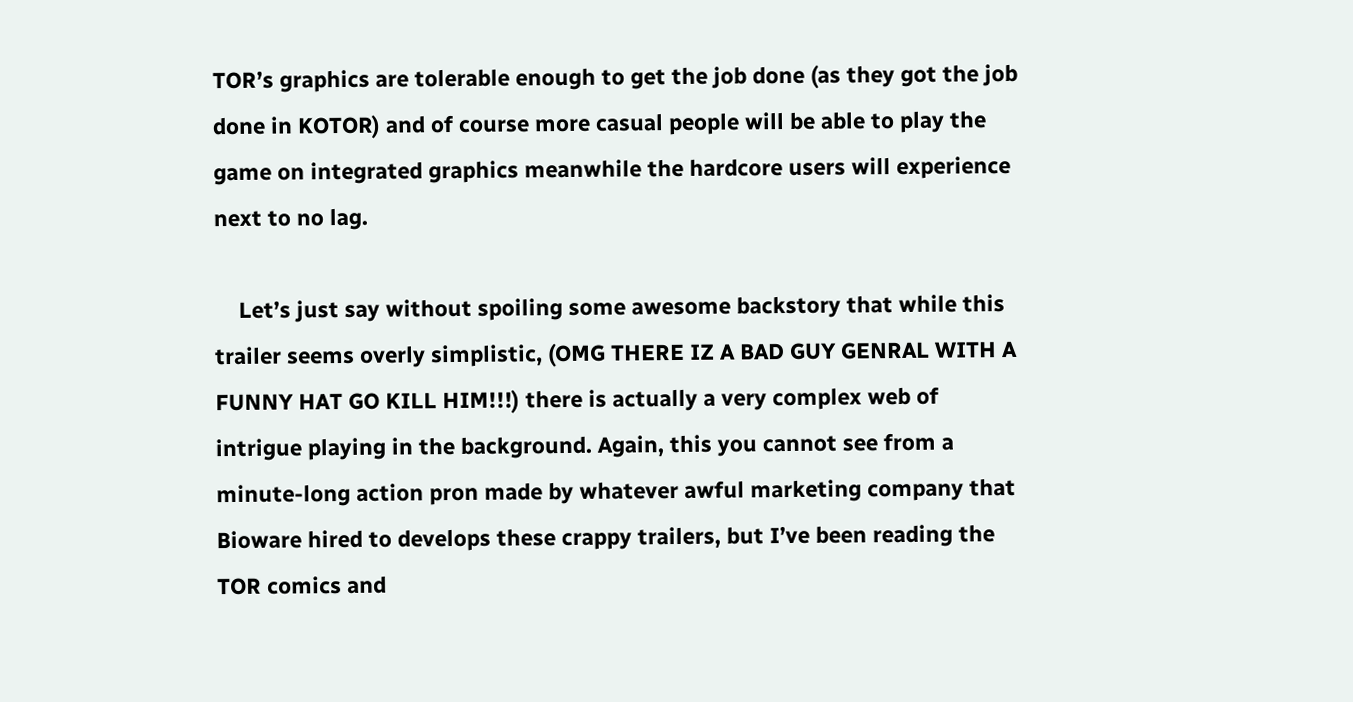TOR’s graphics are tolerable enough to get the job done (as they got the job done in KOTOR) and of course more casual people will be able to play the game on integrated graphics meanwhile the hardcore users will experience next to no lag.

    Let’s just say without spoiling some awesome backstory that while this trailer seems overly simplistic, (OMG THERE IZ A BAD GUY GENRAL WITH A FUNNY HAT GO KILL HIM!!!) there is actually a very complex web of intrigue playing in the background. Again, this you cannot see from a minute-long action pron made by whatever awful marketing company that Bioware hired to develops these crappy trailers, but I’ve been reading the TOR comics and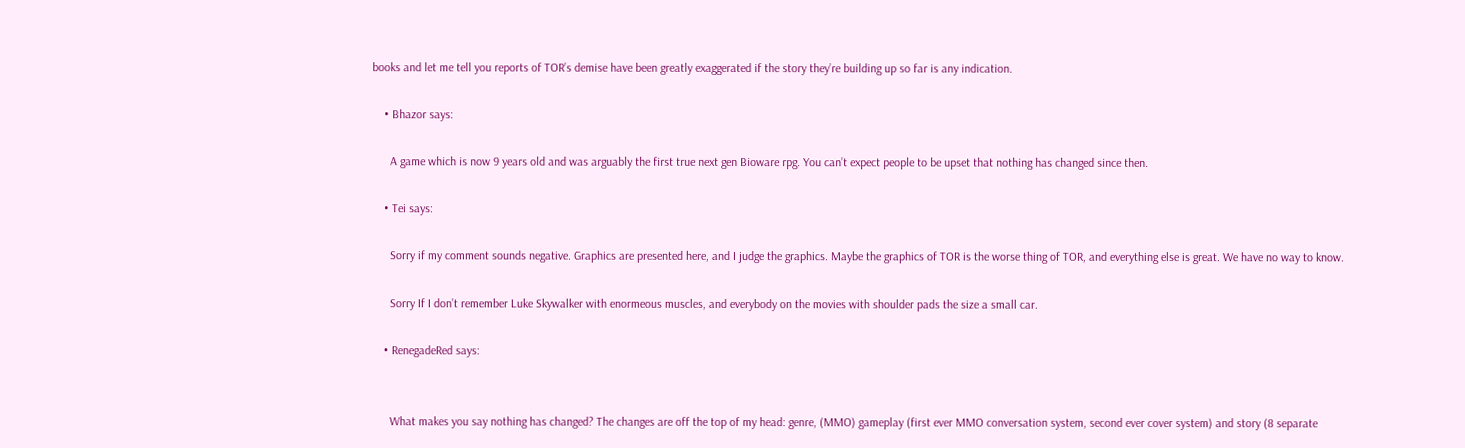books and let me tell you reports of TOR’s demise have been greatly exaggerated if the story they’re building up so far is any indication.

    • Bhazor says:

      A game which is now 9 years old and was arguably the first true next gen Bioware rpg. You can’t expect people to be upset that nothing has changed since then.

    • Tei says:

      Sorry if my comment sounds negative. Graphics are presented here, and I judge the graphics. Maybe the graphics of TOR is the worse thing of TOR, and everything else is great. We have no way to know.

      Sorry If I don’t remember Luke Skywalker with enormeous muscles, and everybody on the movies with shoulder pads the size a small car.

    • RenegadeRed says:


      What makes you say nothing has changed? The changes are off the top of my head: genre, (MMO) gameplay (first ever MMO conversation system, second ever cover system) and story (8 separate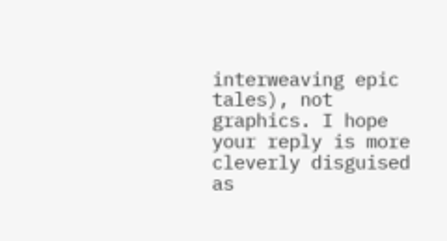interweaving epic tales), not graphics. I hope your reply is more cleverly disguised as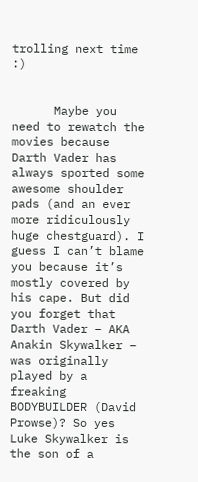trolling next time :)


      Maybe you need to rewatch the movies because Darth Vader has always sported some awesome shoulder pads (and an ever more ridiculously huge chestguard). I guess I can’t blame you because it’s mostly covered by his cape. But did you forget that Darth Vader – AKA Anakin Skywalker – was originally played by a freaking BODYBUILDER (David Prowse)? So yes Luke Skywalker is the son of a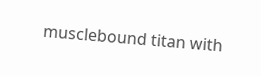musclebound titan with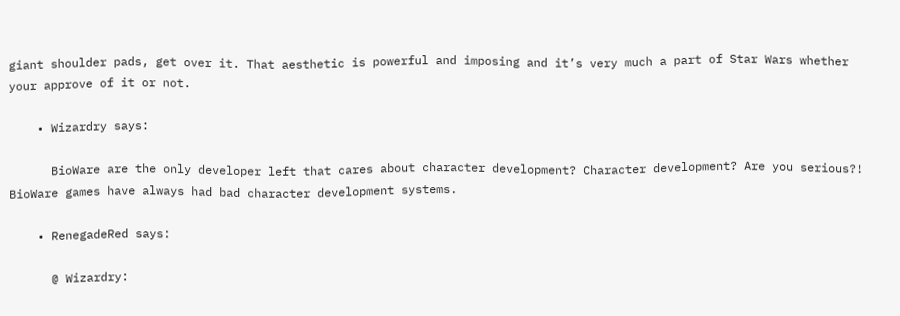giant shoulder pads, get over it. That aesthetic is powerful and imposing and it’s very much a part of Star Wars whether your approve of it or not.

    • Wizardry says:

      BioWare are the only developer left that cares about character development? Character development? Are you serious?! BioWare games have always had bad character development systems.

    • RenegadeRed says:

      @ Wizardry: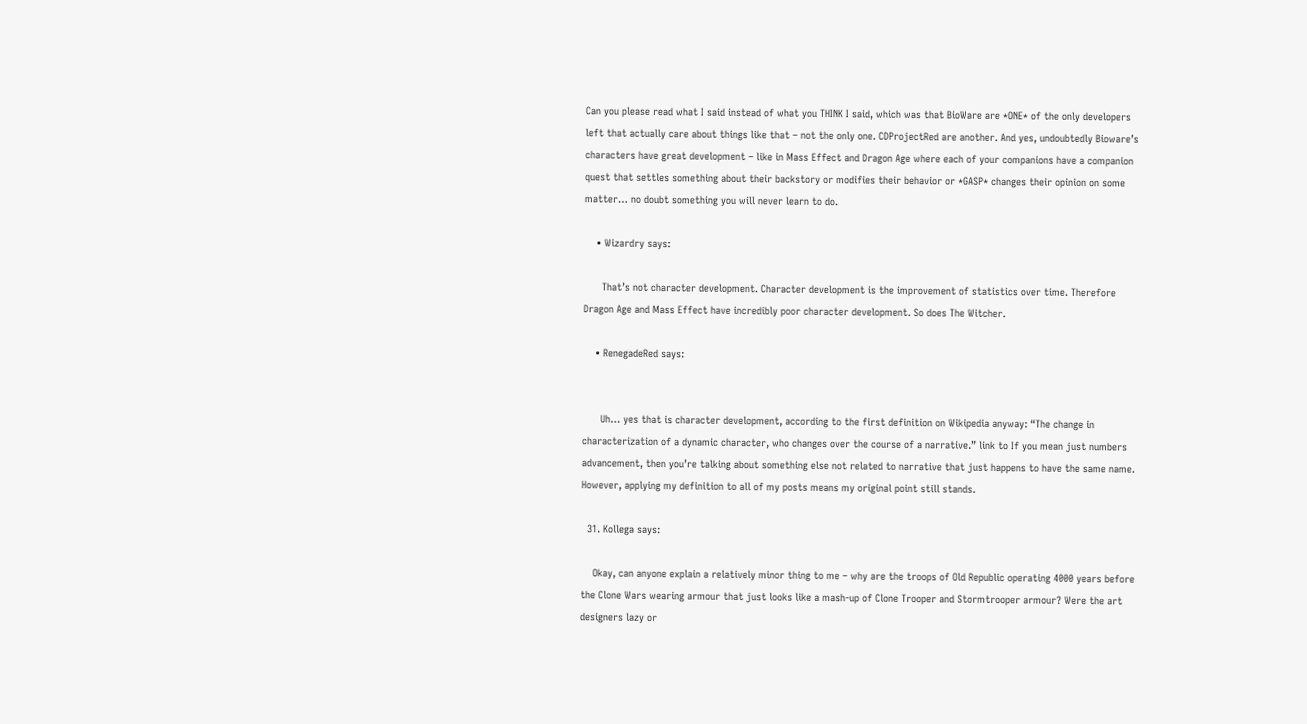Can you please read what I said instead of what you THINK I said, which was that BioWare are *ONE* of the only developers left that actually care about things like that – not the only one. CDProjectRed are another. And yes, undoubtedly Bioware’s characters have great development – like in Mass Effect and Dragon Age where each of your companions have a companion quest that settles something about their backstory or modifies their behavior or *GASP* changes their opinion on some matter… no doubt something you will never learn to do.

    • Wizardry says:

      That’s not character development. Character development is the improvement of statistics over time. Therefore Dragon Age and Mass Effect have incredibly poor character development. So does The Witcher.

    • RenegadeRed says:


      Uh… yes that is character development, according to the first definition on Wikipedia anyway: “The change in characterization of a dynamic character, who changes over the course of a narrative.” link to If you mean just numbers advancement, then you’re talking about something else not related to narrative that just happens to have the same name. However, applying my definition to all of my posts means my original point still stands.

  31. Kollega says:

    Okay, can anyone explain a relatively minor thing to me – why are the troops of Old Republic operating 4000 years before the Clone Wars wearing armour that just looks like a mash-up of Clone Trooper and Stormtrooper armour? Were the art designers lazy or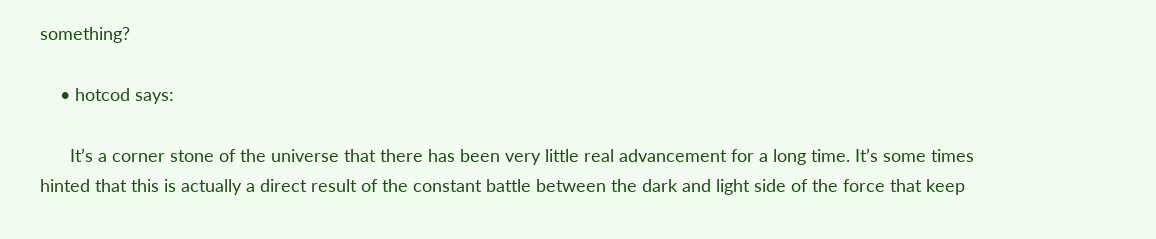something?

    • hotcod says:

      It’s a corner stone of the universe that there has been very little real advancement for a long time. It’s some times hinted that this is actually a direct result of the constant battle between the dark and light side of the force that keep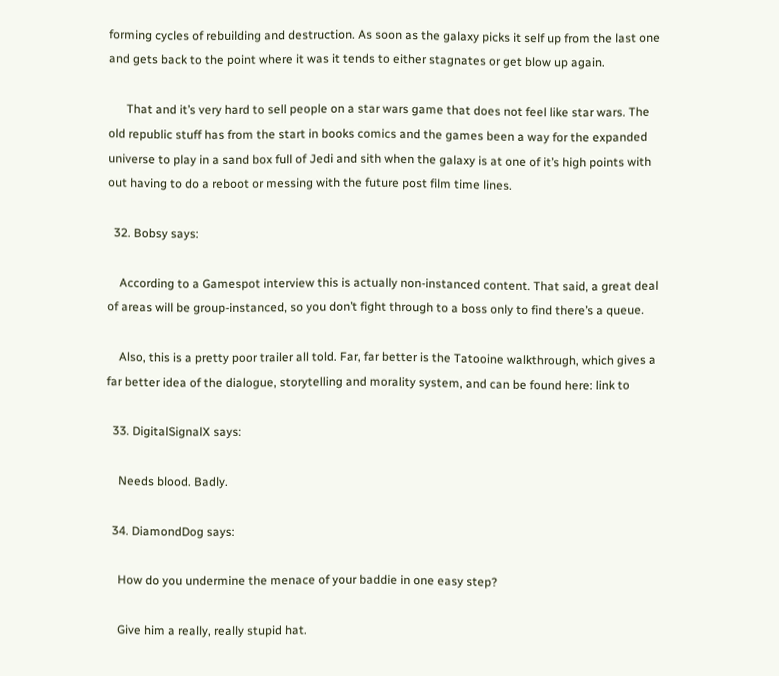forming cycles of rebuilding and destruction. As soon as the galaxy picks it self up from the last one and gets back to the point where it was it tends to either stagnates or get blow up again.

      That and it’s very hard to sell people on a star wars game that does not feel like star wars. The old republic stuff has from the start in books comics and the games been a way for the expanded universe to play in a sand box full of Jedi and sith when the galaxy is at one of it’s high points with out having to do a reboot or messing with the future post film time lines.

  32. Bobsy says:

    According to a Gamespot interview this is actually non-instanced content. That said, a great deal of areas will be group-instanced, so you don’t fight through to a boss only to find there’s a queue.

    Also, this is a pretty poor trailer all told. Far, far better is the Tatooine walkthrough, which gives a far better idea of the dialogue, storytelling and morality system, and can be found here: link to

  33. DigitalSignalX says:

    Needs blood. Badly.

  34. DiamondDog says:

    How do you undermine the menace of your baddie in one easy step?

    Give him a really, really stupid hat.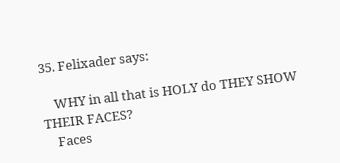35. Felixader says:

    WHY in all that is HOLY do THEY SHOW THEIR FACES?
    Faces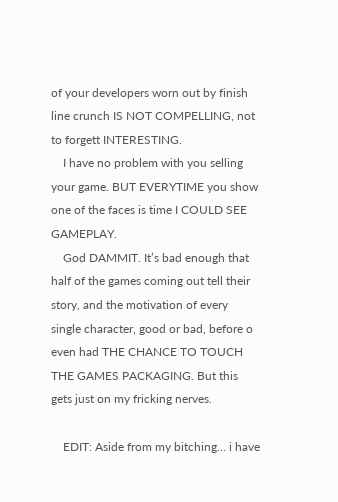of your developers worn out by finish line crunch IS NOT COMPELLING, not to forgett INTERESTING.
    I have no problem with you selling your game. BUT EVERYTIME you show one of the faces is time I COULD SEE GAMEPLAY.
    God DAMMIT. It’s bad enough that half of the games coming out tell their story, and the motivation of every single character, good or bad, before o even had THE CHANCE TO TOUCH THE GAMES PACKAGING. But this gets just on my fricking nerves.

    EDIT: Aside from my bitching… i have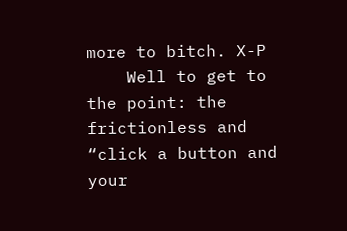more to bitch. X-P
    Well to get to the point: the frictionless and “click a button and your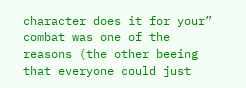character does it for your” combat was one of the reasons (the other beeing that everyone could just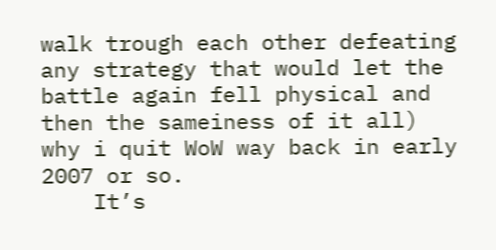walk trough each other defeating any strategy that would let the battle again fell physical and then the sameiness of it all) why i quit WoW way back in early 2007 or so.
    It’s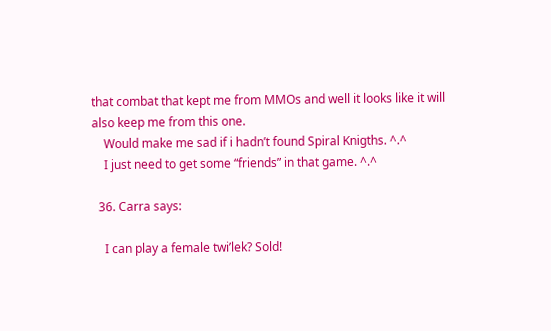that combat that kept me from MMOs and well it looks like it will also keep me from this one.
    Would make me sad if i hadn’t found Spiral Knigths. ^.^
    I just need to get some “friends” in that game. ^.^

  36. Carra says:

    I can play a female twi’lek? Sold!